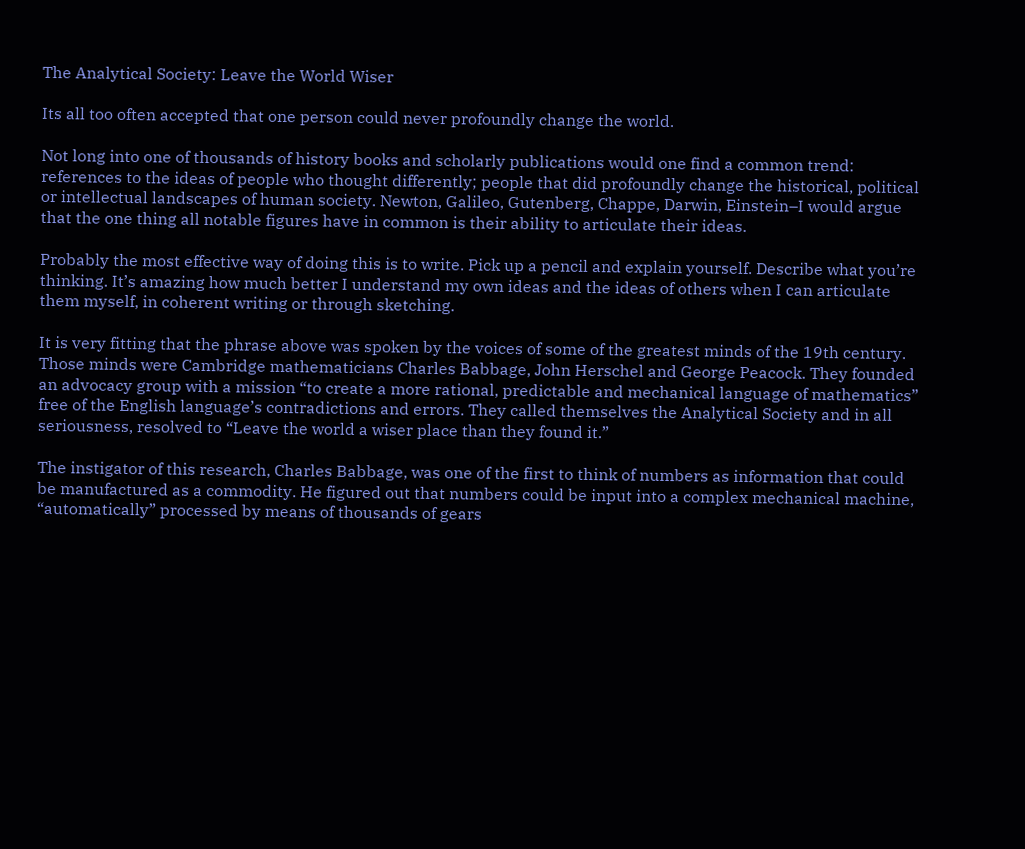The Analytical Society: Leave the World Wiser

Its all too often accepted that one person could never profoundly change the world.

Not long into one of thousands of history books and scholarly publications would one find a common trend: references to the ideas of people who thought differently; people that did profoundly change the historical, political or intellectual landscapes of human society. Newton, Galileo, Gutenberg, Chappe, Darwin, Einstein–I would argue that the one thing all notable figures have in common is their ability to articulate their ideas.

Probably the most effective way of doing this is to write. Pick up a pencil and explain yourself. Describe what you’re thinking. It’s amazing how much better I understand my own ideas and the ideas of others when I can articulate them myself, in coherent writing or through sketching.

It is very fitting that the phrase above was spoken by the voices of some of the greatest minds of the 19th century. Those minds were Cambridge mathematicians Charles Babbage, John Herschel and George Peacock. They founded an advocacy group with a mission “to create a more rational, predictable and mechanical language of mathematics” free of the English language’s contradictions and errors. They called themselves the Analytical Society and in all seriousness, resolved to “Leave the world a wiser place than they found it.”

The instigator of this research, Charles Babbage, was one of the first to think of numbers as information that could be manufactured as a commodity. He figured out that numbers could be input into a complex mechanical machine, “automatically” processed by means of thousands of gears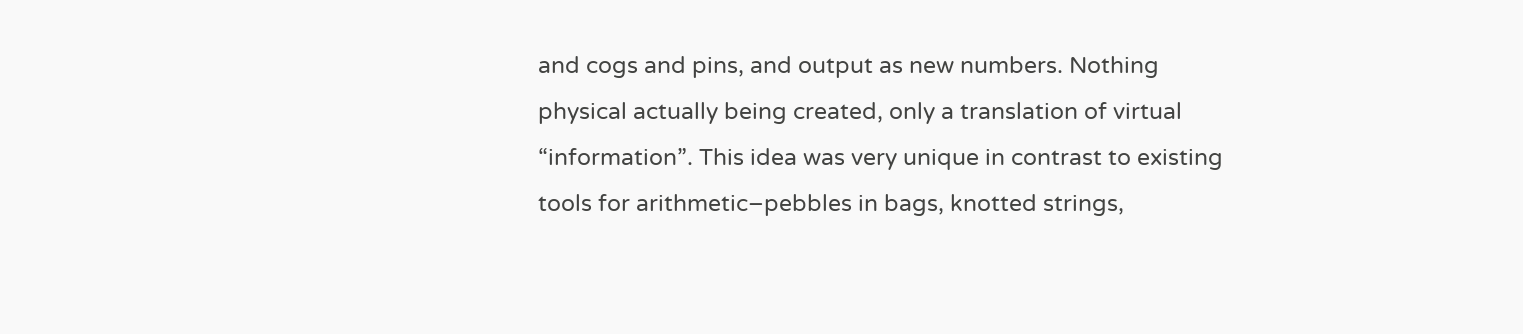and cogs and pins, and output as new numbers. Nothing physical actually being created, only a translation of virtual “information”. This idea was very unique in contrast to existing tools for arithmetic–pebbles in bags, knotted strings,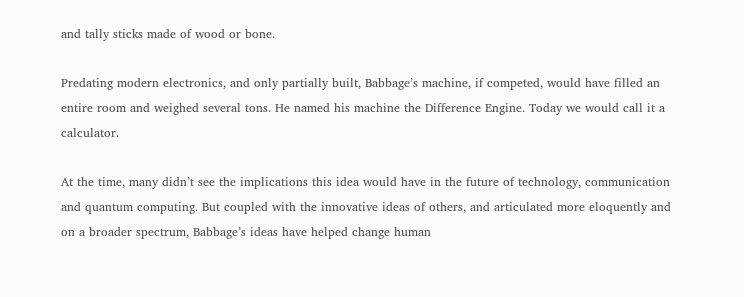and tally sticks made of wood or bone.

Predating modern electronics, and only partially built, Babbage’s machine, if competed, would have filled an entire room and weighed several tons. He named his machine the Difference Engine. Today we would call it a calculator.

At the time, many didn’t see the implications this idea would have in the future of technology, communication and quantum computing. But coupled with the innovative ideas of others, and articulated more eloquently and on a broader spectrum, Babbage’s ideas have helped change human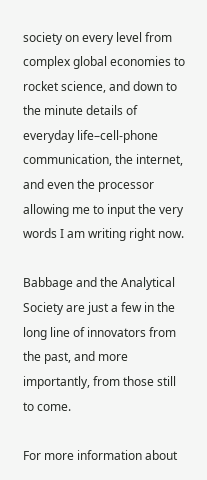society on every level from complex global economies to rocket science, and down to the minute details of everyday life–cell-phone communication, the internet, and even the processor allowing me to input the very words I am writing right now.

Babbage and the Analytical Society are just a few in the long line of innovators from the past, and more importantly, from those still to come.

For more information about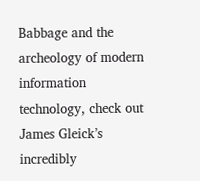Babbage and the archeology of modern information technology, check out James Gleick’s incredibly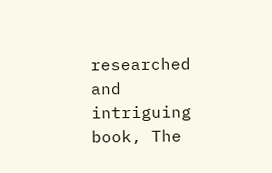researched and intriguing book, The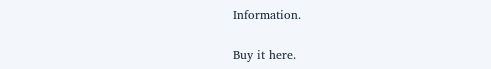Information.

Buy it here.